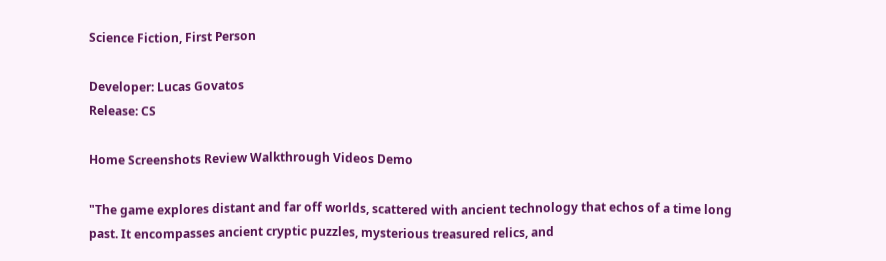Science Fiction, First Person

Developer: Lucas Govatos
Release: CS

Home Screenshots Review Walkthrough Videos Demo

"The game explores distant and far off worlds, scattered with ancient technology that echos of a time long past. It encompasses ancient cryptic puzzles, mysterious treasured relics, and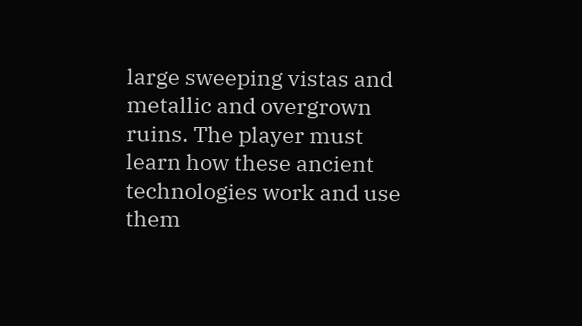large sweeping vistas and metallic and overgrown ruins. The player must learn how these ancient technologies work and use them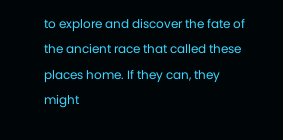to explore and discover the fate of the ancient race that called these places home. If they can, they might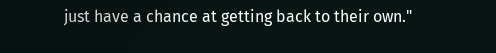just have a chance at getting back to their own."